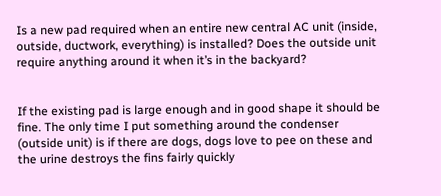Is a new pad required when an entire new central AC unit (inside, outside, ductwork, everything) is installed? Does the outside unit require anything around it when it’s in the backyard?


If the existing pad is large enough and in good shape it should be fine. The only time I put something around the condenser (outside unit) is if there are dogs, dogs love to pee on these and the urine destroys the fins fairly quickly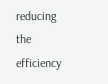reducing the efficiency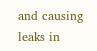and causing leaks in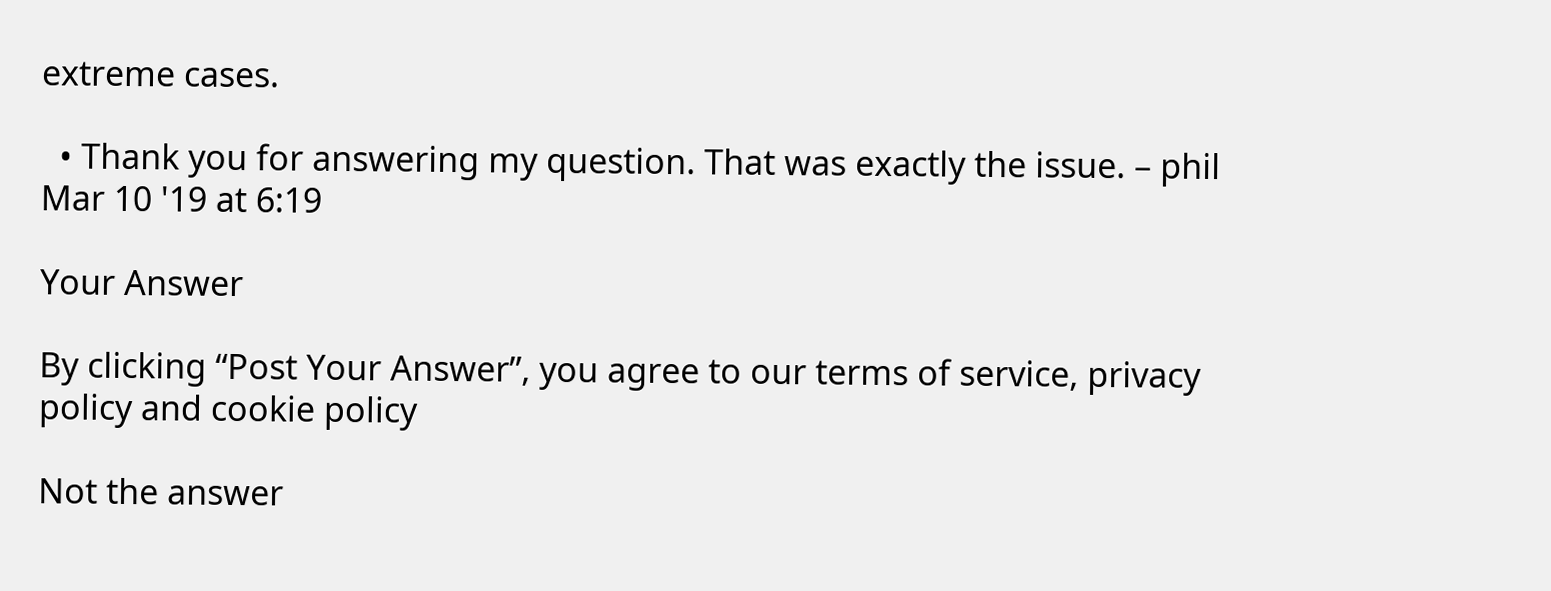extreme cases.

  • Thank you for answering my question. That was exactly the issue. – phil Mar 10 '19 at 6:19

Your Answer

By clicking “Post Your Answer”, you agree to our terms of service, privacy policy and cookie policy

Not the answer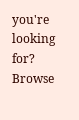you're looking for? Browse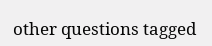other questions tagged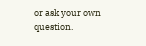or ask your own question.